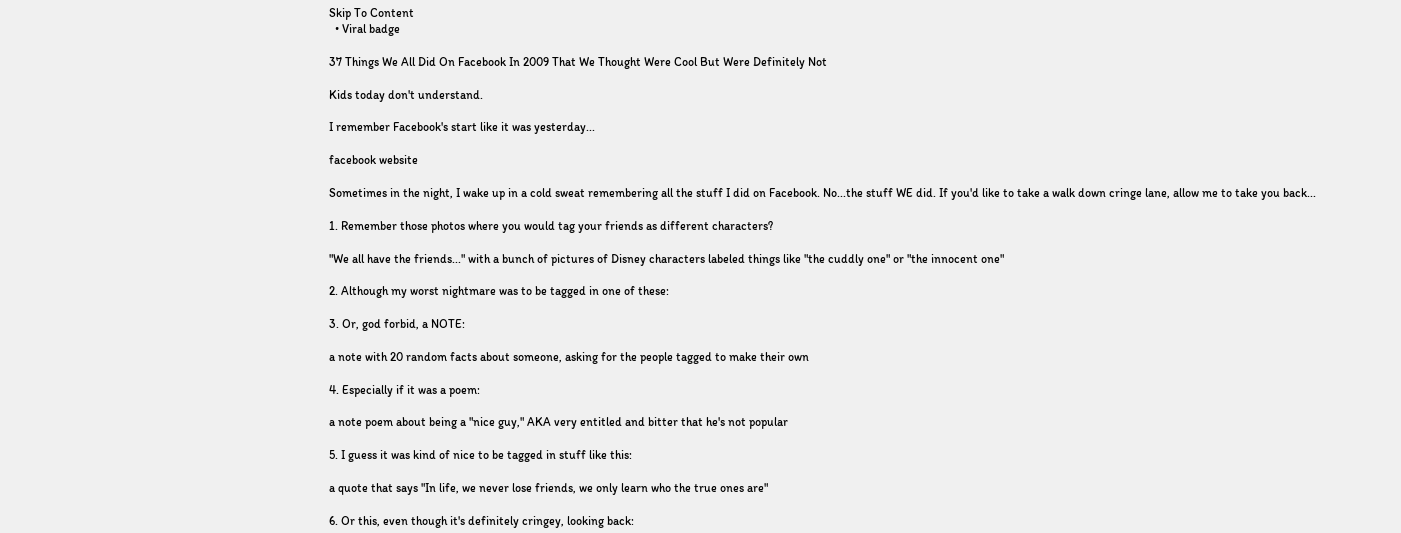Skip To Content
  • Viral badge

37 Things We All Did On Facebook In 2009 That We Thought Were Cool But Were Definitely Not

Kids today don't understand.

I remember Facebook's start like it was yesterday...

facebook website

Sometimes in the night, I wake up in a cold sweat remembering all the stuff I did on Facebook. No...the stuff WE did. If you'd like to take a walk down cringe lane, allow me to take you back...

1. Remember those photos where you would tag your friends as different characters?

"We all have the friends..." with a bunch of pictures of Disney characters labeled things like "the cuddly one" or "the innocent one"

2. Although my worst nightmare was to be tagged in one of these:

3. Or, god forbid, a NOTE:

a note with 20 random facts about someone, asking for the people tagged to make their own

4. Especially if it was a poem:

a note poem about being a "nice guy," AKA very entitled and bitter that he's not popular

5. I guess it was kind of nice to be tagged in stuff like this:

a quote that says "In life, we never lose friends, we only learn who the true ones are"

6. Or this, even though it's definitely cringey, looking back: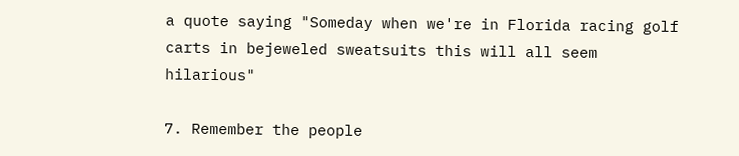a quote saying "Someday when we're in Florida racing golf carts in bejeweled sweatsuits this will all seem hilarious"

7. Remember the people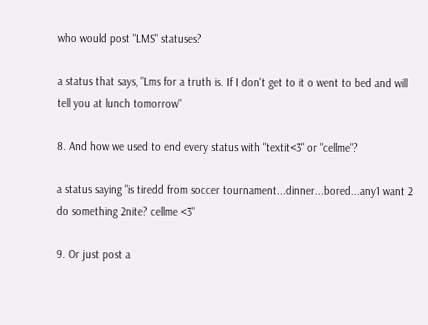who would post "LMS" statuses?

a status that says, "Lms for a truth is. If I don't get to it o went to bed and will tell you at lunch tomorrow"

8. And how we used to end every status with "textit<3" or "cellme"?

a status saying "is tiredd from soccer tournament...dinner...bored...any1 want 2 do something 2nite? cellme <3"

9. Or just post a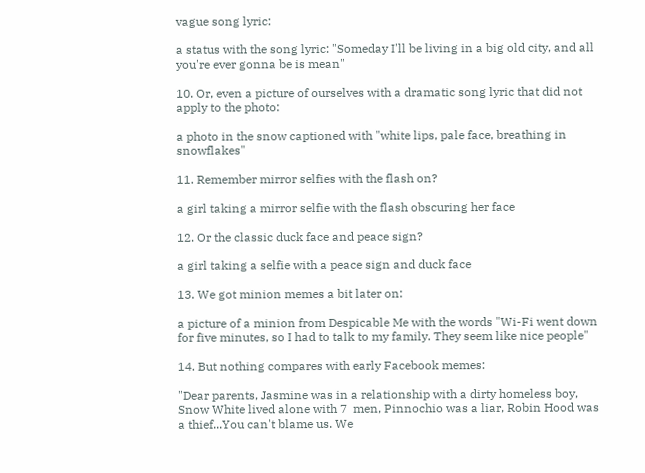vague song lyric:

a status with the song lyric: "Someday I'll be living in a big old city, and all you're ever gonna be is mean"

10. Or, even a picture of ourselves with a dramatic song lyric that did not apply to the photo:

a photo in the snow captioned with "white lips, pale face, breathing in snowflakes"

11. Remember mirror selfies with the flash on?

a girl taking a mirror selfie with the flash obscuring her face

12. Or the classic duck face and peace sign?

a girl taking a selfie with a peace sign and duck face

13. We got minion memes a bit later on:

a picture of a minion from Despicable Me with the words "Wi-Fi went down for five minutes, so I had to talk to my family. They seem like nice people"

14. But nothing compares with early Facebook memes:

"Dear parents, Jasmine was in a relationship with a dirty homeless boy, Snow White lived alone with 7  men, Pinnochio was a liar, Robin Hood was a thief...You can't blame us. We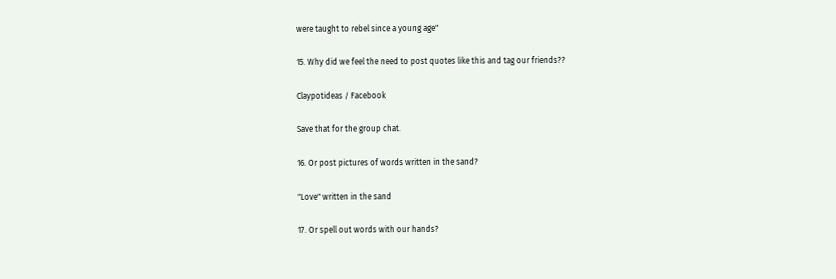were taught to rebel since a young age"

15. Why did we feel the need to post quotes like this and tag our friends??

Claypotideas / Facebook

Save that for the group chat.

16. Or post pictures of words written in the sand?

"Love" written in the sand

17. Or spell out words with our hands?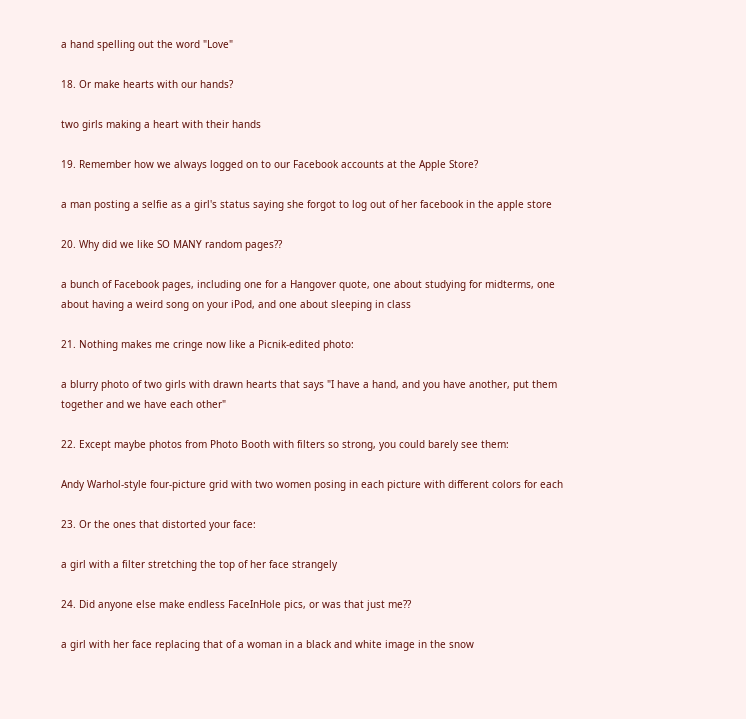a hand spelling out the word "Love"

18. Or make hearts with our hands?

two girls making a heart with their hands

19. Remember how we always logged on to our Facebook accounts at the Apple Store?

a man posting a selfie as a girl's status saying she forgot to log out of her facebook in the apple store

20. Why did we like SO MANY random pages??

a bunch of Facebook pages, including one for a Hangover quote, one about studying for midterms, one about having a weird song on your iPod, and one about sleeping in class

21. Nothing makes me cringe now like a Picnik-edited photo:

a blurry photo of two girls with drawn hearts that says "I have a hand, and you have another, put them together and we have each other"

22. Except maybe photos from Photo Booth with filters so strong, you could barely see them:

Andy Warhol-style four-picture grid with two women posing in each picture with different colors for each

23. Or the ones that distorted your face:

a girl with a filter stretching the top of her face strangely

24. Did anyone else make endless FaceInHole pics, or was that just me??

a girl with her face replacing that of a woman in a black and white image in the snow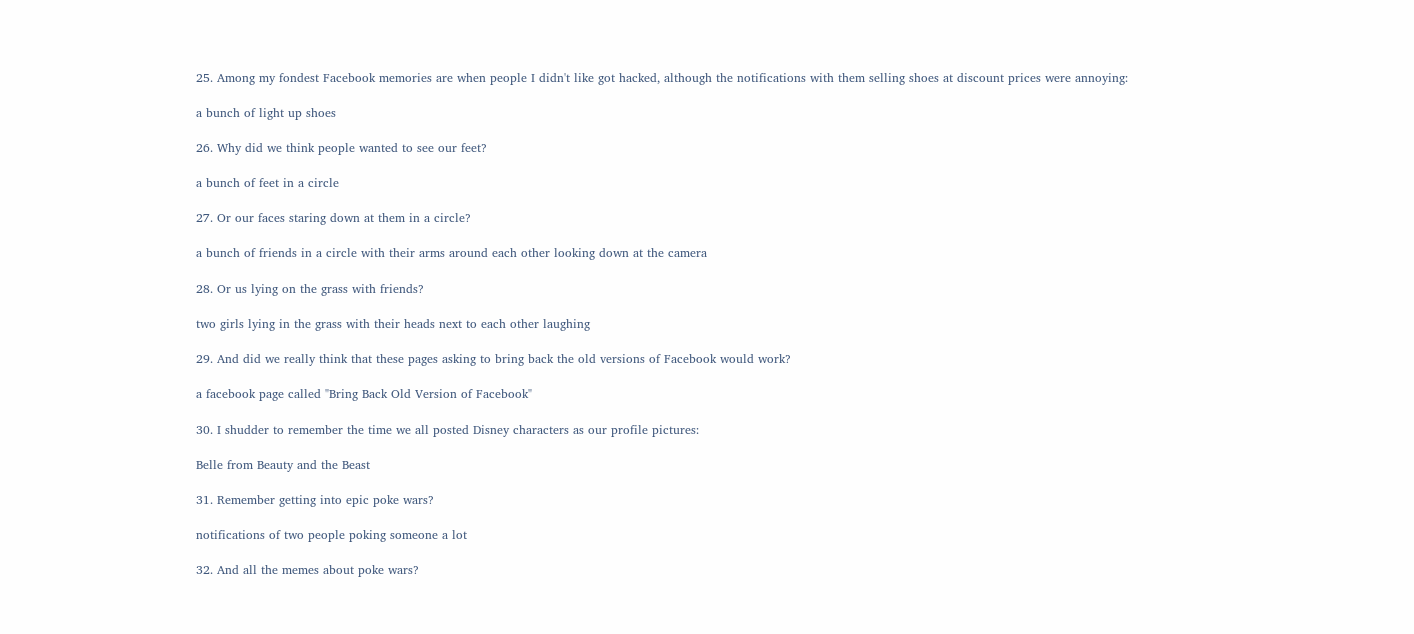25. Among my fondest Facebook memories are when people I didn't like got hacked, although the notifications with them selling shoes at discount prices were annoying:

a bunch of light up shoes

26. Why did we think people wanted to see our feet?

a bunch of feet in a circle

27. Or our faces staring down at them in a circle?

a bunch of friends in a circle with their arms around each other looking down at the camera

28. Or us lying on the grass with friends?

two girls lying in the grass with their heads next to each other laughing

29. And did we really think that these pages asking to bring back the old versions of Facebook would work?

a facebook page called "Bring Back Old Version of Facebook"

30. I shudder to remember the time we all posted Disney characters as our profile pictures:

Belle from Beauty and the Beast

31. Remember getting into epic poke wars?

notifications of two people poking someone a lot

32. And all the memes about poke wars?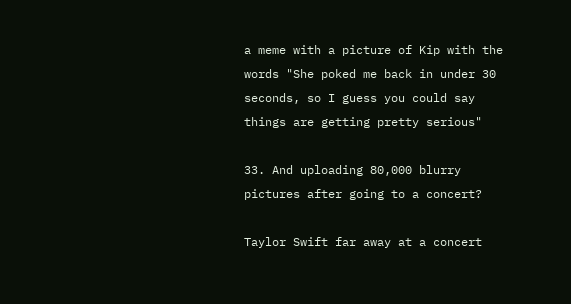a meme with a picture of Kip with the words "She poked me back in under 30 seconds, so I guess you could say things are getting pretty serious"

33. And uploading 80,000 blurry pictures after going to a concert?

Taylor Swift far away at a concert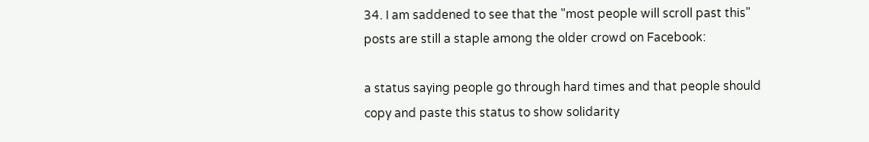34. I am saddened to see that the "most people will scroll past this" posts are still a staple among the older crowd on Facebook:

a status saying people go through hard times and that people should copy and paste this status to show solidarity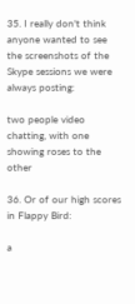35. I really don't think anyone wanted to see the screenshots of the Skype sessions we were always posting:

two people video chatting, with one showing roses to the other

36. Or of our high scores in Flappy Bird:

a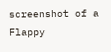screenshot of a Flappy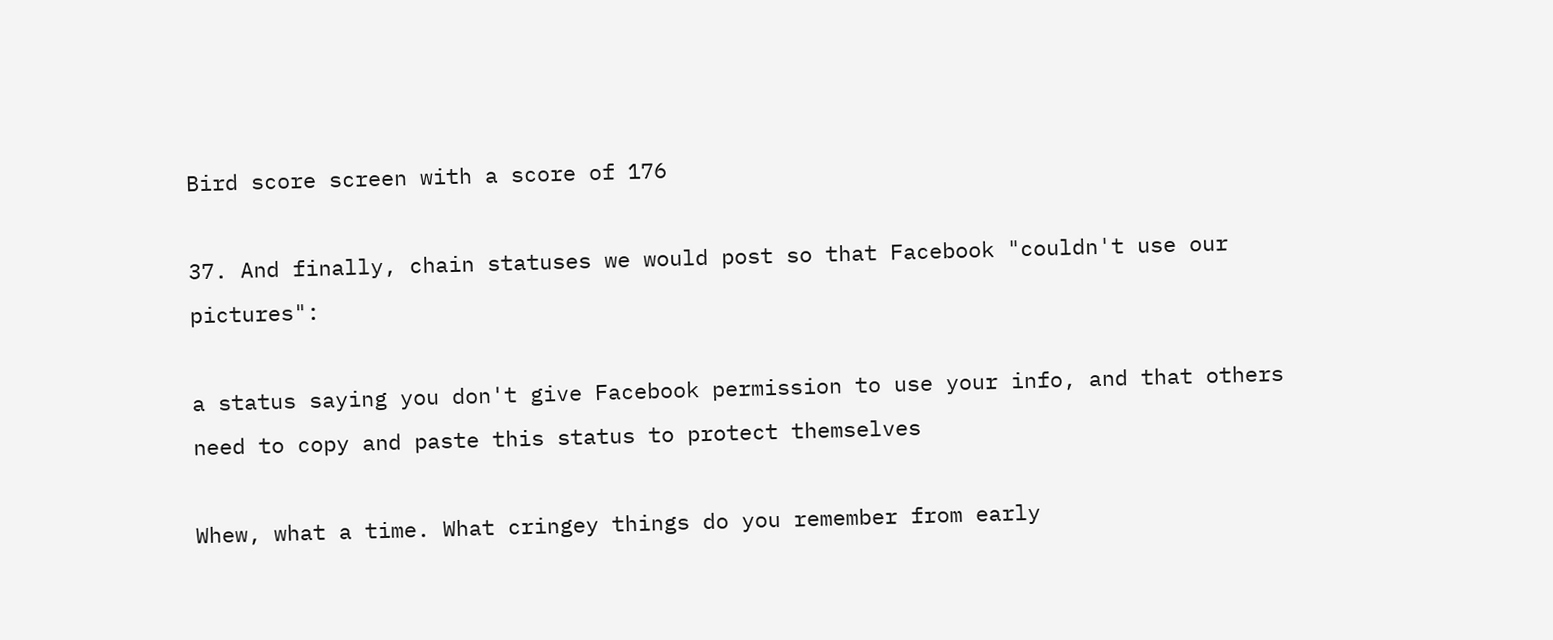Bird score screen with a score of 176

37. And finally, chain statuses we would post so that Facebook "couldn't use our pictures":

a status saying you don't give Facebook permission to use your info, and that others need to copy and paste this status to protect themselves

Whew, what a time. What cringey things do you remember from early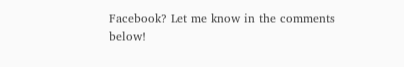Facebook? Let me know in the comments below!